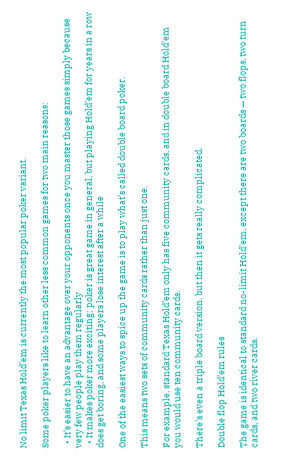No limit Texas Hold’em is currently the most popular poker variant.

Some poker players like to learn other less common games for two main reasons:

  • It’s easier to have an advantage over your opponents once you master those games simply because very few people play them regularly
  • It makes poker more exciting; poker is great game in general, but playing Hold’em for years in a row does get boring, and some players lose interest after a while

One of the easiest ways to spice up the game is to play what’s called double board poker.

This means two sets of community cards rather than just one.

For example, standard Texas Hold’em only has five community cards, and in double board Hold’em you would use ten community cards.

There’s even a triple board version, but then it gets really complicated.

Double flop Hold’em rules

The game is identical to standard no-limit Hold’em, except there are two boards — two flops, two turn cards, and two river cards.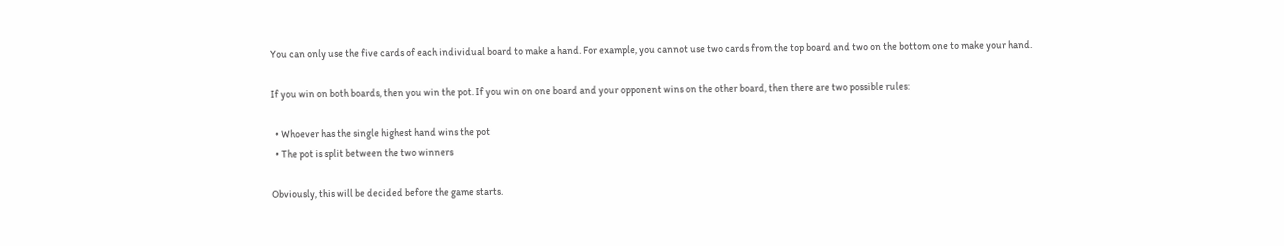You can only use the five cards of each individual board to make a hand. For example, you cannot use two cards from the top board and two on the bottom one to make your hand.

If you win on both boards, then you win the pot. If you win on one board and your opponent wins on the other board, then there are two possible rules:

  • Whoever has the single highest hand wins the pot
  • The pot is split between the two winners

Obviously, this will be decided before the game starts.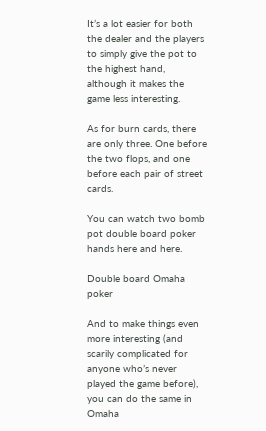It’s a lot easier for both the dealer and the players to simply give the pot to the highest hand, although it makes the game less interesting.

As for burn cards, there are only three. One before the two flops, and one before each pair of street cards.

You can watch two bomb pot double board poker hands here and here.

Double board Omaha poker

And to make things even more interesting (and scarily complicated for anyone who’s never played the game before), you can do the same in Omaha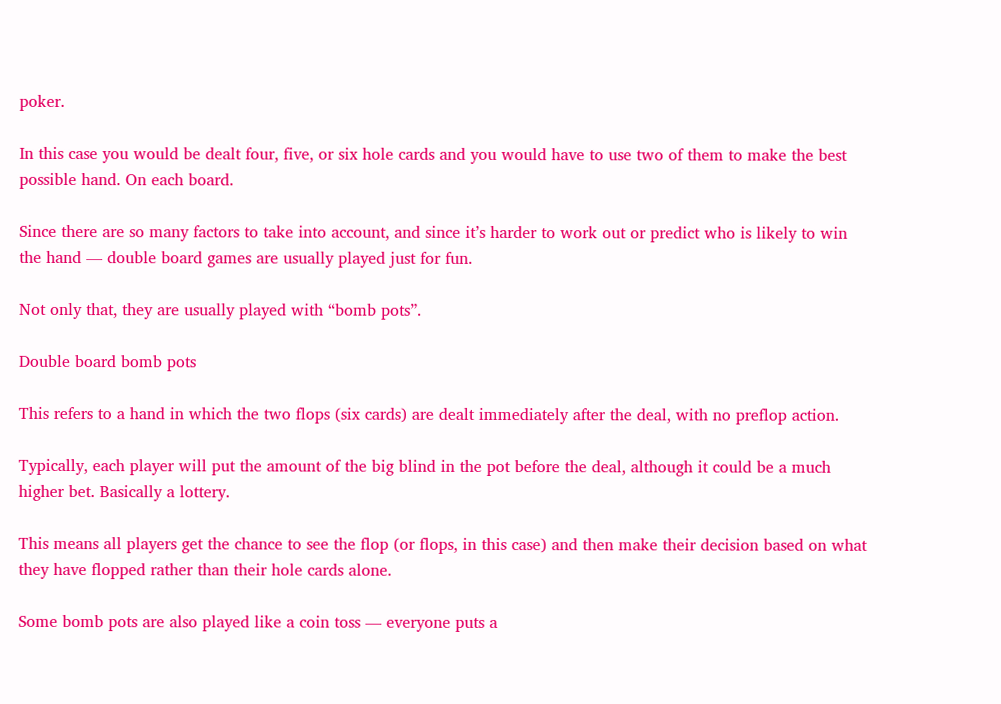poker.

In this case you would be dealt four, five, or six hole cards and you would have to use two of them to make the best possible hand. On each board.

Since there are so many factors to take into account, and since it’s harder to work out or predict who is likely to win the hand — double board games are usually played just for fun.

Not only that, they are usually played with “bomb pots”.

Double board bomb pots

This refers to a hand in which the two flops (six cards) are dealt immediately after the deal, with no preflop action.

Typically, each player will put the amount of the big blind in the pot before the deal, although it could be a much higher bet. Basically a lottery.

This means all players get the chance to see the flop (or flops, in this case) and then make their decision based on what they have flopped rather than their hole cards alone.

Some bomb pots are also played like a coin toss — everyone puts a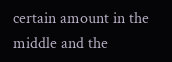certain amount in the middle and the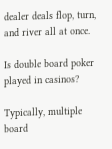dealer deals flop, turn, and river all at once.

Is double board poker played in casinos?

Typically, multiple board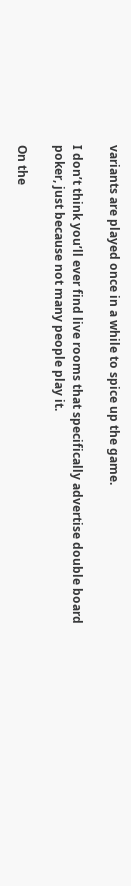variants are played once in a while to spice up the game.

I don’t think you’ll ever find live rooms that specifically advertise double board poker, just because not many people play it.

On the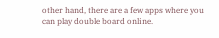other hand, there are a few apps where you can play double board online.